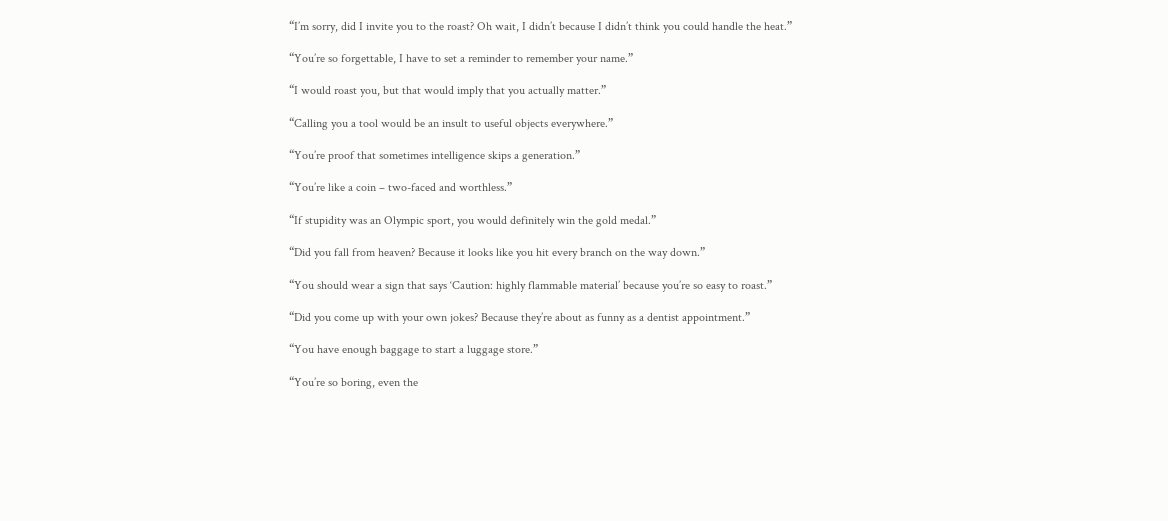“I’m sorry, did I invite you to the roast? Oh wait, I didn’t because I didn’t think you could handle the heat.”

“You’re so forgettable, I have to set a reminder to remember your name.”

“I would roast you, but that would imply that you actually matter.”

“Calling you a tool would be an insult to useful objects everywhere.”

“You’re proof that sometimes intelligence skips a generation.”

“You’re like a coin – two-faced and worthless.”

“If stupidity was an Olympic sport, you would definitely win the gold medal.”

“Did you fall from heaven? Because it looks like you hit every branch on the way down.”

“You should wear a sign that says ‘Caution: highly flammable material’ because you’re so easy to roast.”

“Did you come up with your own jokes? Because they’re about as funny as a dentist appointment.”

“You have enough baggage to start a luggage store.”

“You’re so boring, even the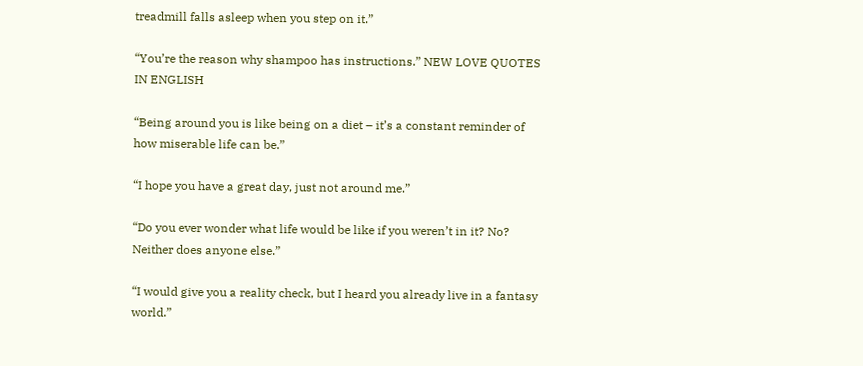treadmill falls asleep when you step on it.”

“You’re the reason why shampoo has instructions.” NEW LOVE QUOTES IN ENGLISH

“Being around you is like being on a diet – it’s a constant reminder of how miserable life can be.”

“I hope you have a great day, just not around me.”

“Do you ever wonder what life would be like if you weren’t in it? No? Neither does anyone else.”

“I would give you a reality check, but I heard you already live in a fantasy world.”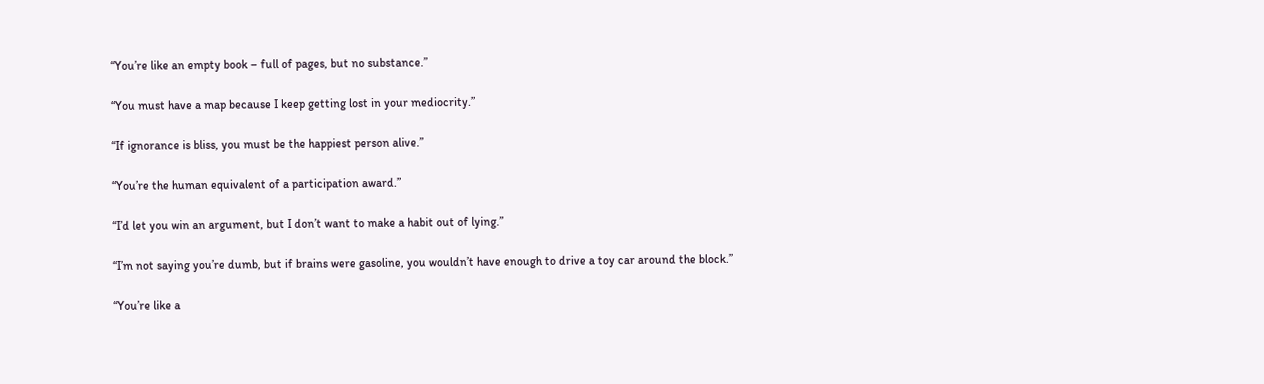“You’re like an empty book – full of pages, but no substance.”

“You must have a map because I keep getting lost in your mediocrity.”

“If ignorance is bliss, you must be the happiest person alive.”

“You’re the human equivalent of a participation award.”

“I’d let you win an argument, but I don’t want to make a habit out of lying.”

“I’m not saying you’re dumb, but if brains were gasoline, you wouldn’t have enough to drive a toy car around the block.”

“You’re like a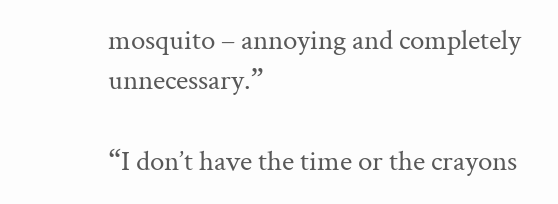mosquito – annoying and completely unnecessary.”

“I don’t have the time or the crayons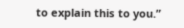to explain this to you.”